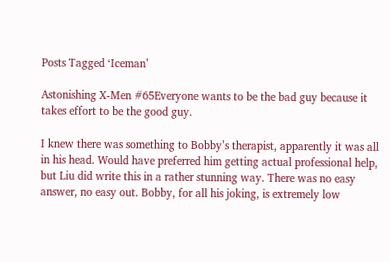Posts Tagged ‘Iceman’

Astonishing X-Men #65Everyone wants to be the bad guy because it takes effort to be the good guy.

I knew there was something to Bobby’s therapist, apparently it was all in his head. Would have preferred him getting actual professional help, but Liu did write this in a rather stunning way. There was no easy answer, no easy out. Bobby, for all his joking, is extremely low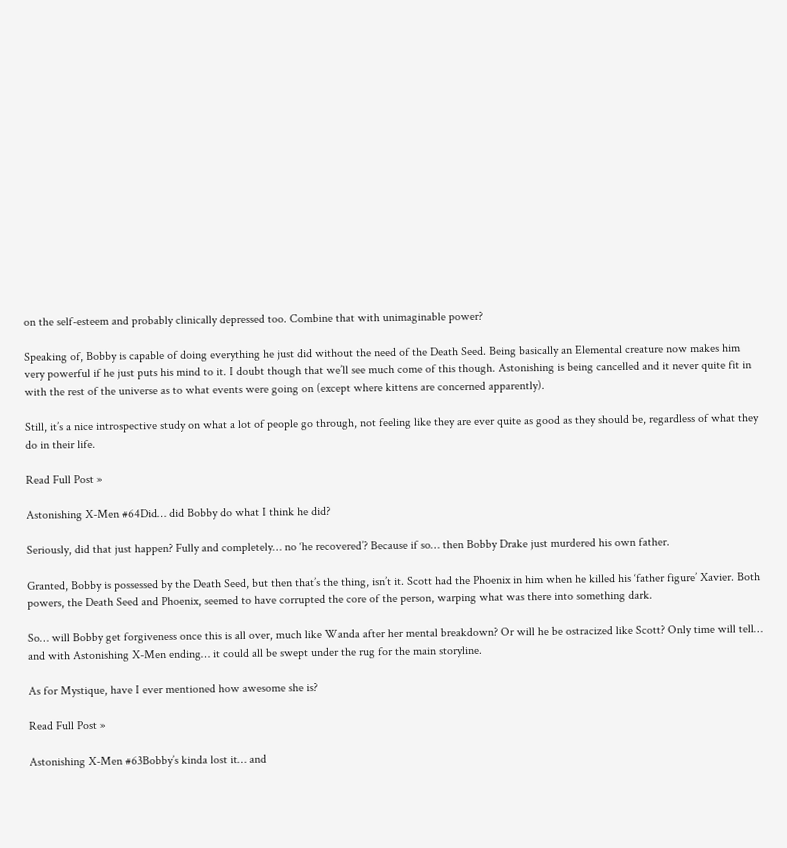on the self-esteem and probably clinically depressed too. Combine that with unimaginable power?

Speaking of, Bobby is capable of doing everything he just did without the need of the Death Seed. Being basically an Elemental creature now makes him very powerful if he just puts his mind to it. I doubt though that we’ll see much come of this though. Astonishing is being cancelled and it never quite fit in with the rest of the universe as to what events were going on (except where kittens are concerned apparently).

Still, it’s a nice introspective study on what a lot of people go through, not feeling like they are ever quite as good as they should be, regardless of what they do in their life.

Read Full Post »

Astonishing X-Men #64Did… did Bobby do what I think he did?

Seriously, did that just happen? Fully and completely… no ‘he recovered’? Because if so… then Bobby Drake just murdered his own father.

Granted, Bobby is possessed by the Death Seed, but then that’s the thing, isn’t it. Scott had the Phoenix in him when he killed his ‘father figure’ Xavier. Both powers, the Death Seed and Phoenix, seemed to have corrupted the core of the person, warping what was there into something dark.

So… will Bobby get forgiveness once this is all over, much like Wanda after her mental breakdown? Or will he be ostracized like Scott? Only time will tell… and with Astonishing X-Men ending… it could all be swept under the rug for the main storyline.

As for Mystique, have I ever mentioned how awesome she is?

Read Full Post »

Astonishing X-Men #63Bobby’s kinda lost it… and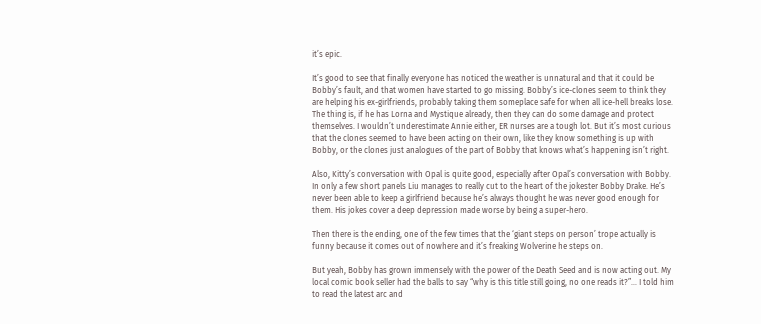it’s epic.

It’s good to see that finally everyone has noticed the weather is unnatural and that it could be Bobby’s fault, and that women have started to go missing. Bobby’s ice-clones seem to think they are helping his ex-girlfriends, probably taking them someplace safe for when all ice-hell breaks lose. The thing is, if he has Lorna and Mystique already, then they can do some damage and protect themselves. I wouldn’t underestimate Annie either, ER nurses are a tough lot. But it’s most curious that the clones seemed to have been acting on their own, like they know something is up with Bobby, or the clones just analogues of the part of Bobby that knows what’s happening isn’t right.

Also, Kitty’s conversation with Opal is quite good, especially after Opal’s conversation with Bobby. In only a few short panels Liu manages to really cut to the heart of the jokester Bobby Drake. He’s never been able to keep a girlfriend because he’s always thought he was never good enough for them. His jokes cover a deep depression made worse by being a super-hero.

Then there is the ending, one of the few times that the ‘giant steps on person’ trope actually is funny because it comes out of nowhere and it’s freaking Wolverine he steps on.

But yeah, Bobby has grown immensely with the power of the Death Seed and is now acting out. My local comic book seller had the balls to say “why is this title still going, no one reads it?”… I told him to read the latest arc and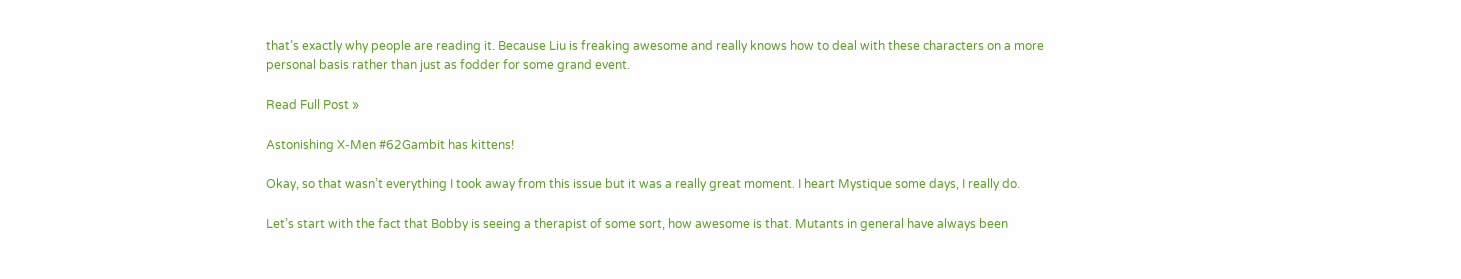that’s exactly why people are reading it. Because Liu is freaking awesome and really knows how to deal with these characters on a more personal basis rather than just as fodder for some grand event.

Read Full Post »

Astonishing X-Men #62Gambit has kittens!

Okay, so that wasn’t everything I took away from this issue but it was a really great moment. I heart Mystique some days, I really do.

Let’s start with the fact that Bobby is seeing a therapist of some sort, how awesome is that. Mutants in general have always been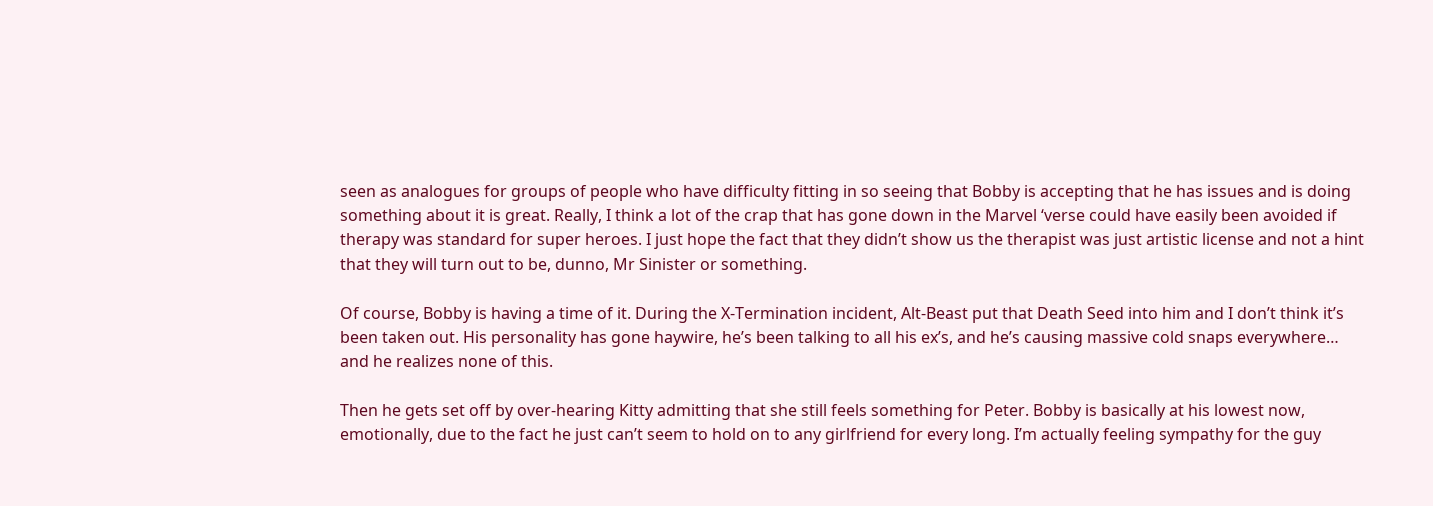seen as analogues for groups of people who have difficulty fitting in so seeing that Bobby is accepting that he has issues and is doing something about it is great. Really, I think a lot of the crap that has gone down in the Marvel ‘verse could have easily been avoided if therapy was standard for super heroes. I just hope the fact that they didn’t show us the therapist was just artistic license and not a hint that they will turn out to be, dunno, Mr Sinister or something.

Of course, Bobby is having a time of it. During the X-Termination incident, Alt-Beast put that Death Seed into him and I don’t think it’s been taken out. His personality has gone haywire, he’s been talking to all his ex’s, and he’s causing massive cold snaps everywhere… and he realizes none of this.

Then he gets set off by over-hearing Kitty admitting that she still feels something for Peter. Bobby is basically at his lowest now, emotionally, due to the fact he just can’t seem to hold on to any girlfriend for every long. I’m actually feeling sympathy for the guy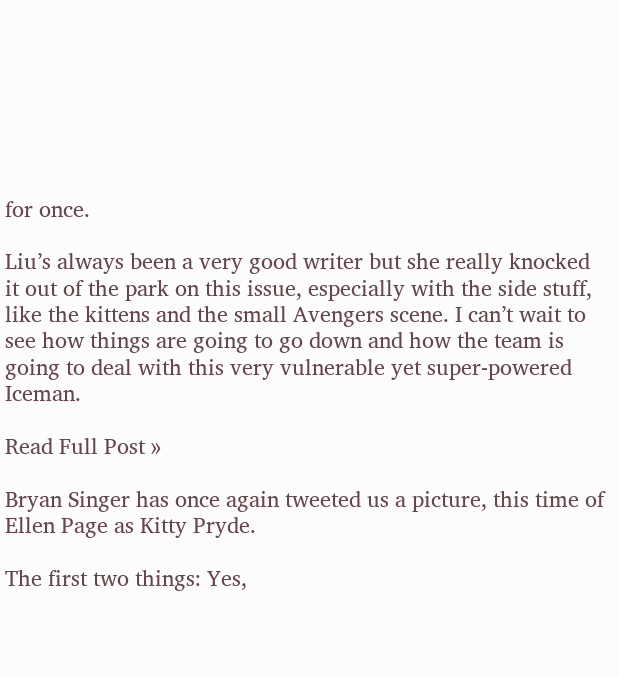for once.

Liu’s always been a very good writer but she really knocked it out of the park on this issue, especially with the side stuff, like the kittens and the small Avengers scene. I can’t wait to see how things are going to go down and how the team is going to deal with this very vulnerable yet super-powered Iceman.

Read Full Post »

Bryan Singer has once again tweeted us a picture, this time of Ellen Page as Kitty Pryde.

The first two things: Yes,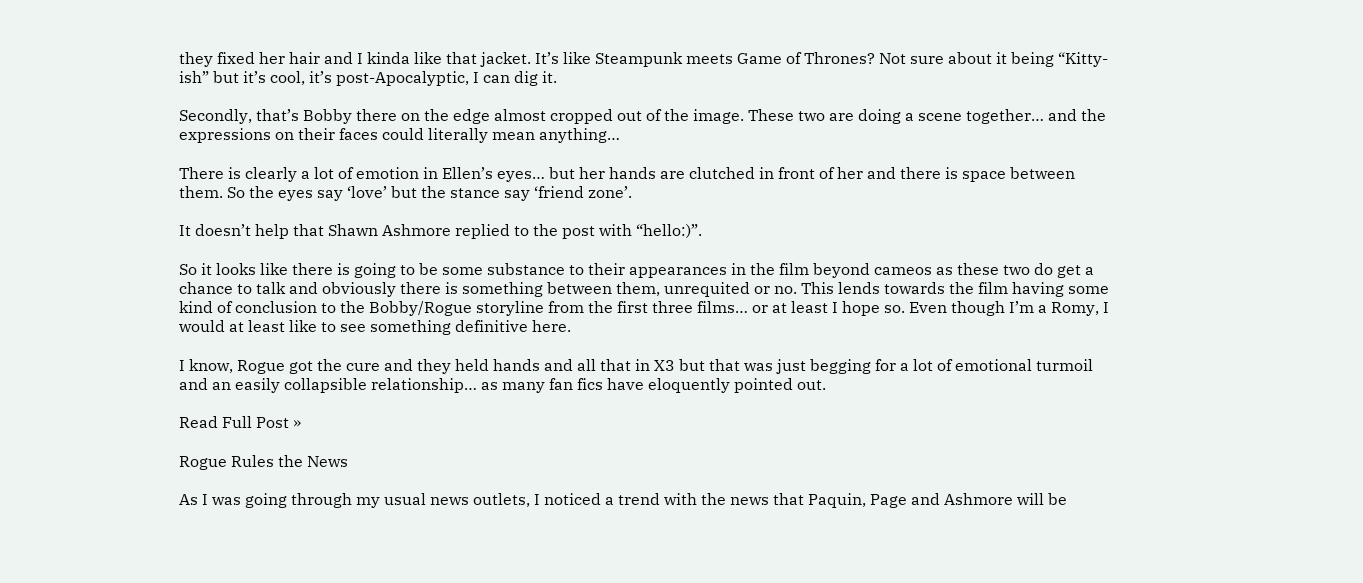they fixed her hair and I kinda like that jacket. It’s like Steampunk meets Game of Thrones? Not sure about it being “Kitty-ish” but it’s cool, it’s post-Apocalyptic, I can dig it.

Secondly, that’s Bobby there on the edge almost cropped out of the image. These two are doing a scene together… and the expressions on their faces could literally mean anything…

There is clearly a lot of emotion in Ellen’s eyes… but her hands are clutched in front of her and there is space between them. So the eyes say ‘love’ but the stance say ‘friend zone’.

It doesn’t help that Shawn Ashmore replied to the post with “hello:)”.

So it looks like there is going to be some substance to their appearances in the film beyond cameos as these two do get a chance to talk and obviously there is something between them, unrequited or no. This lends towards the film having some kind of conclusion to the Bobby/Rogue storyline from the first three films… or at least I hope so. Even though I’m a Romy, I would at least like to see something definitive here.

I know, Rogue got the cure and they held hands and all that in X3 but that was just begging for a lot of emotional turmoil and an easily collapsible relationship… as many fan fics have eloquently pointed out.

Read Full Post »

Rogue Rules the News

As I was going through my usual news outlets, I noticed a trend with the news that Paquin, Page and Ashmore will be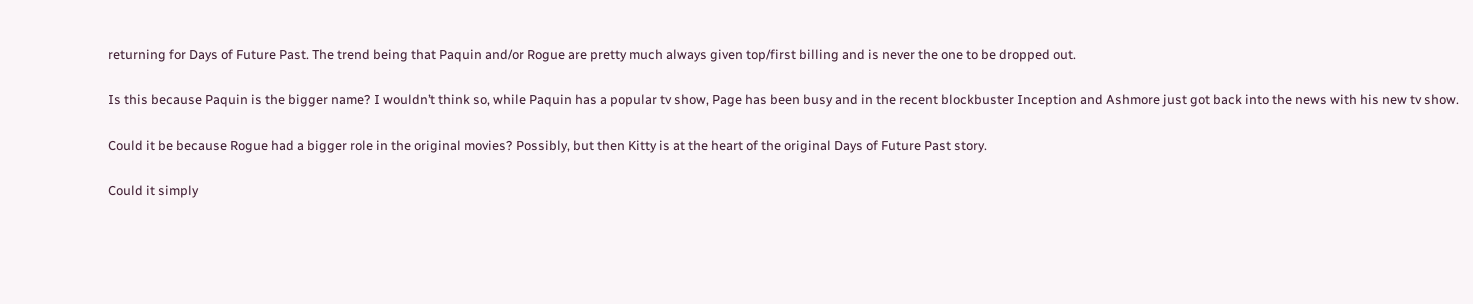returning for Days of Future Past. The trend being that Paquin and/or Rogue are pretty much always given top/first billing and is never the one to be dropped out.

Is this because Paquin is the bigger name? I wouldn’t think so, while Paquin has a popular tv show, Page has been busy and in the recent blockbuster Inception and Ashmore just got back into the news with his new tv show.

Could it be because Rogue had a bigger role in the original movies? Possibly, but then Kitty is at the heart of the original Days of Future Past story.

Could it simply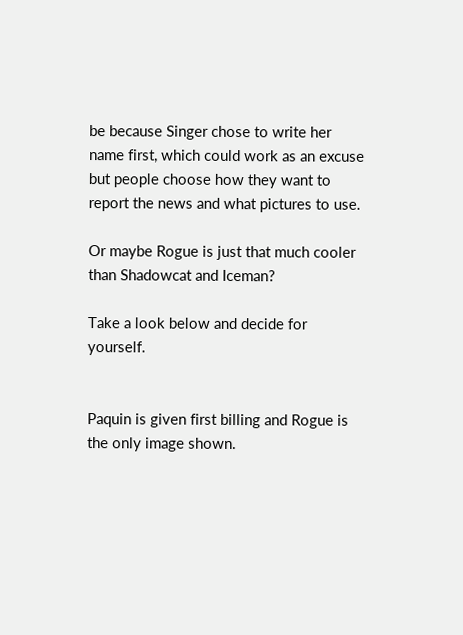be because Singer chose to write her name first, which could work as an excuse but people choose how they want to report the news and what pictures to use.

Or maybe Rogue is just that much cooler than Shadowcat and Iceman?

Take a look below and decide for yourself.


Paquin is given first billing and Rogue is the only image shown.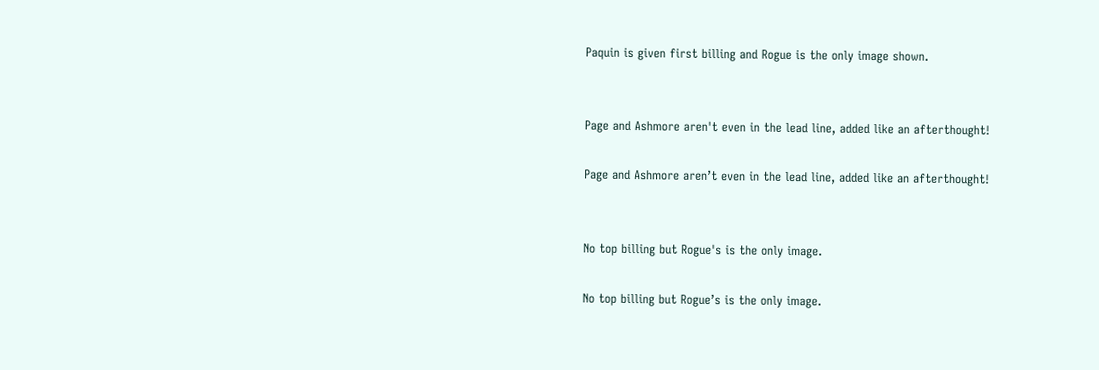Paquin is given first billing and Rogue is the only image shown.


Page and Ashmore aren't even in the lead line, added like an afterthought!

Page and Ashmore aren’t even in the lead line, added like an afterthought!


No top billing but Rogue's is the only image.

No top billing but Rogue’s is the only image.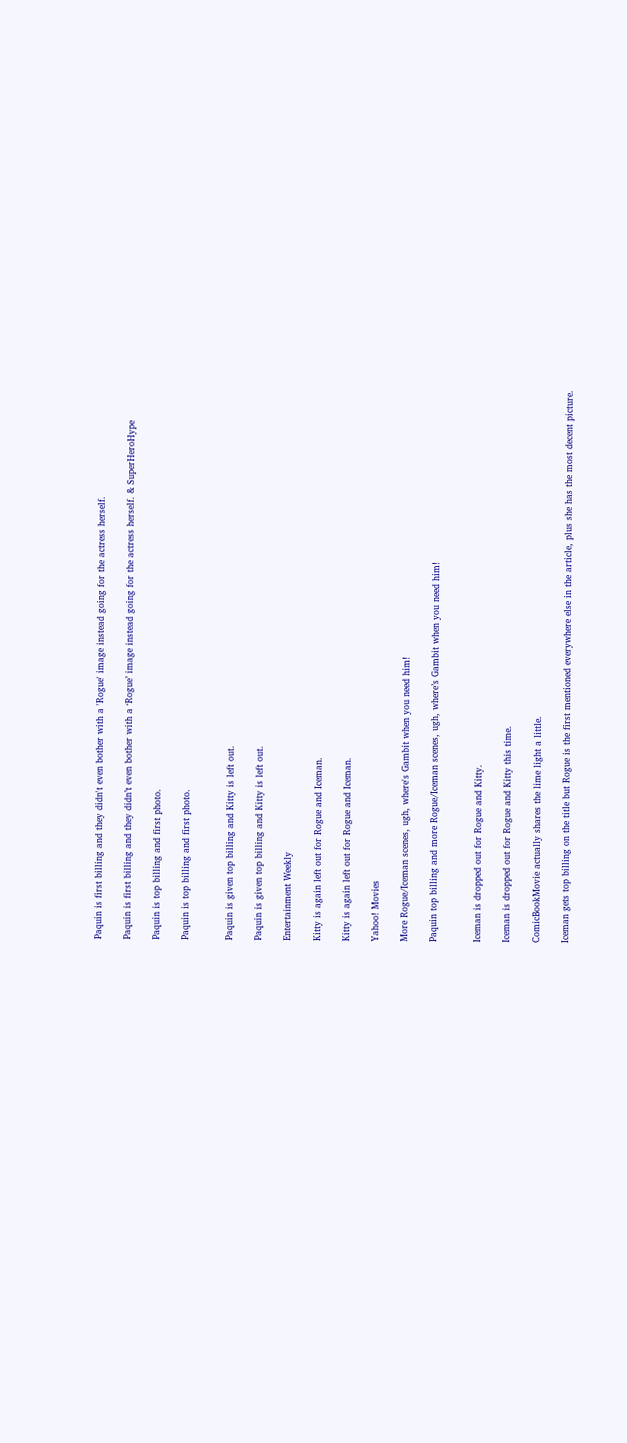Paquin is first billing and they didn't even bother with a 'Rogue' image instead going for the actress herself.

Paquin is first billing and they didn’t even bother with a ‘Rogue’ image instead going for the actress herself. & SuperHeroHype

Paquin is top billing and first photo.

Paquin is top billing and first photo.


Paquin is given top billing and Kitty is left out.

Paquin is given top billing and Kitty is left out.

Entertainment Weekly

Kitty is again left out for Rogue and Iceman.

Kitty is again left out for Rogue and Iceman.

Yahoo! Movies

More Rogue/Iceman scenes, ugh, where's Gambit when you need him!

Paquin top billing and more Rogue/Iceman scenes, ugh, where’s Gambit when you need him!


Iceman is dropped out for Rogue and Kitty.

Iceman is dropped out for Rogue and Kitty this time.

ComicBookMovie actually shares the lime light a little.

Iceman gets top billing on the title but Rogue is the first mentioned everywhere else in the article, plus she has the most decent picture.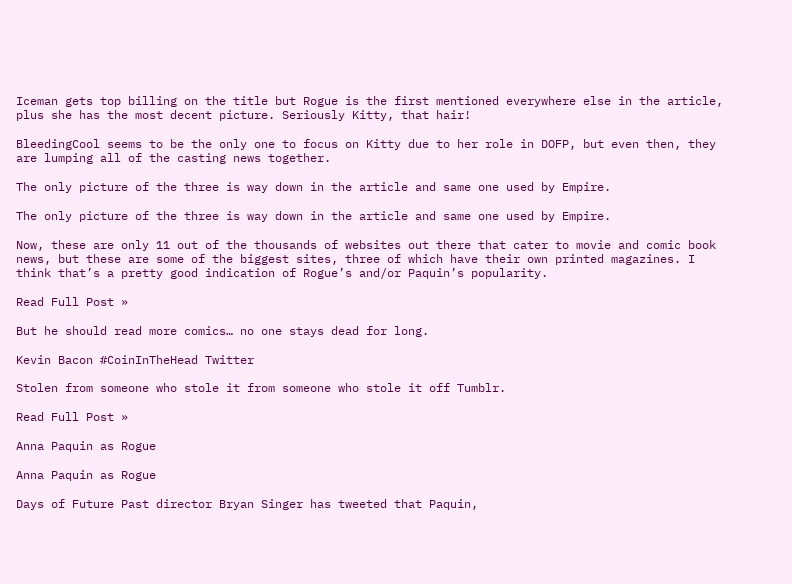Iceman gets top billing on the title but Rogue is the first mentioned everywhere else in the article, plus she has the most decent picture. Seriously Kitty, that hair!

BleedingCool seems to be the only one to focus on Kitty due to her role in DOFP, but even then, they are lumping all of the casting news together.

The only picture of the three is way down in the article and same one used by Empire.

The only picture of the three is way down in the article and same one used by Empire.

Now, these are only 11 out of the thousands of websites out there that cater to movie and comic book news, but these are some of the biggest sites, three of which have their own printed magazines. I think that’s a pretty good indication of Rogue’s and/or Paquin’s popularity.

Read Full Post »

But he should read more comics… no one stays dead for long.

Kevin Bacon #CoinInTheHead Twitter

Stolen from someone who stole it from someone who stole it off Tumblr.

Read Full Post »

Anna Paquin as Rogue

Anna Paquin as Rogue

Days of Future Past director Bryan Singer has tweeted that Paquin,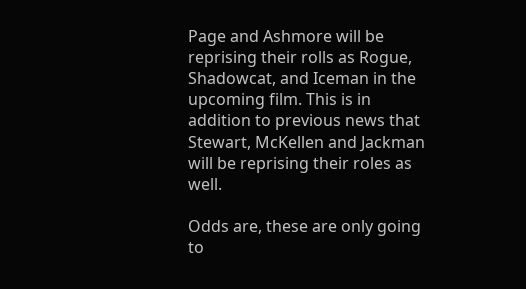Page and Ashmore will be reprising their rolls as Rogue, Shadowcat, and Iceman in the upcoming film. This is in addition to previous news that Stewart, McKellen and Jackman will be reprising their roles as well.

Odds are, these are only going to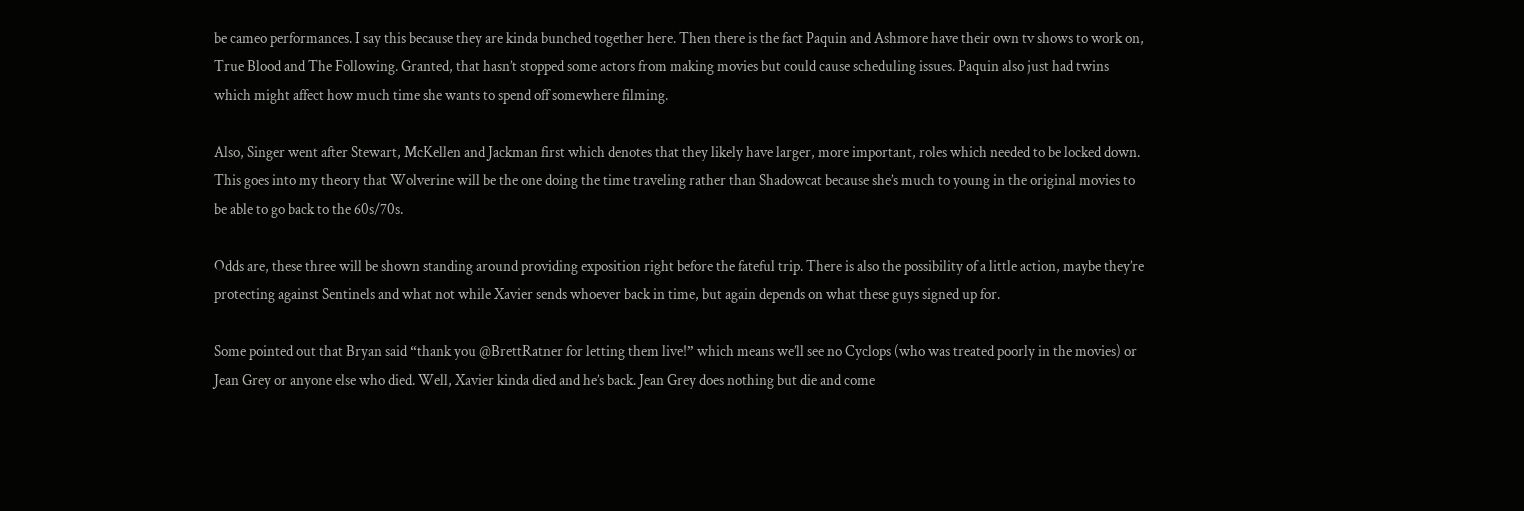be cameo performances. I say this because they are kinda bunched together here. Then there is the fact Paquin and Ashmore have their own tv shows to work on, True Blood and The Following. Granted, that hasn’t stopped some actors from making movies but could cause scheduling issues. Paquin also just had twins which might affect how much time she wants to spend off somewhere filming.

Also, Singer went after Stewart, McKellen and Jackman first which denotes that they likely have larger, more important, roles which needed to be locked down. This goes into my theory that Wolverine will be the one doing the time traveling rather than Shadowcat because she’s much to young in the original movies to be able to go back to the 60s/70s.

Odds are, these three will be shown standing around providing exposition right before the fateful trip. There is also the possibility of a little action, maybe they’re protecting against Sentinels and what not while Xavier sends whoever back in time, but again depends on what these guys signed up for.

Some pointed out that Bryan said “thank you @BrettRatner for letting them live!” which means we’ll see no Cyclops (who was treated poorly in the movies) or Jean Grey or anyone else who died. Well, Xavier kinda died and he’s back. Jean Grey does nothing but die and come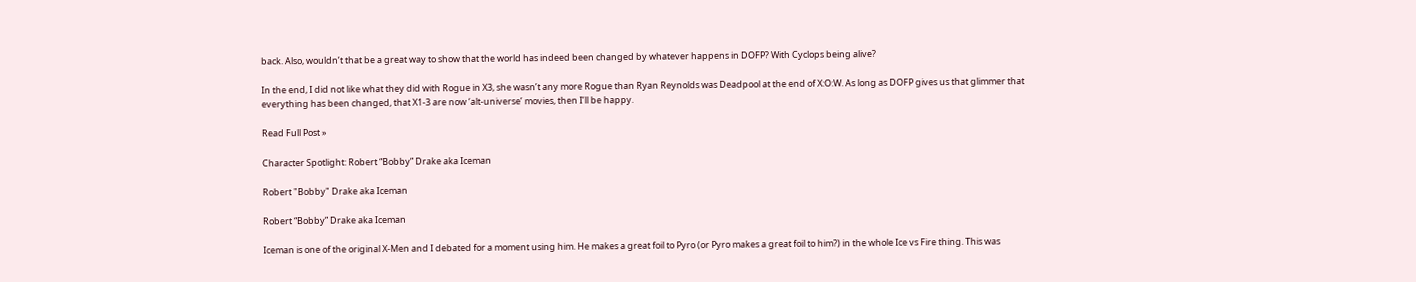back. Also, wouldn’t that be a great way to show that the world has indeed been changed by whatever happens in DOFP? With Cyclops being alive?

In the end, I did not like what they did with Rogue in X3, she wasn’t any more Rogue than Ryan Reynolds was Deadpool at the end of X:O:W. As long as DOFP gives us that glimmer that everything has been changed, that X1-3 are now ‘alt-universe’ movies, then I’ll be happy.

Read Full Post »

Character Spotlight: Robert “Bobby” Drake aka Iceman

Robert "Bobby" Drake aka Iceman

Robert “Bobby” Drake aka Iceman

Iceman is one of the original X-Men and I debated for a moment using him. He makes a great foil to Pyro (or Pyro makes a great foil to him?) in the whole Ice vs Fire thing. This was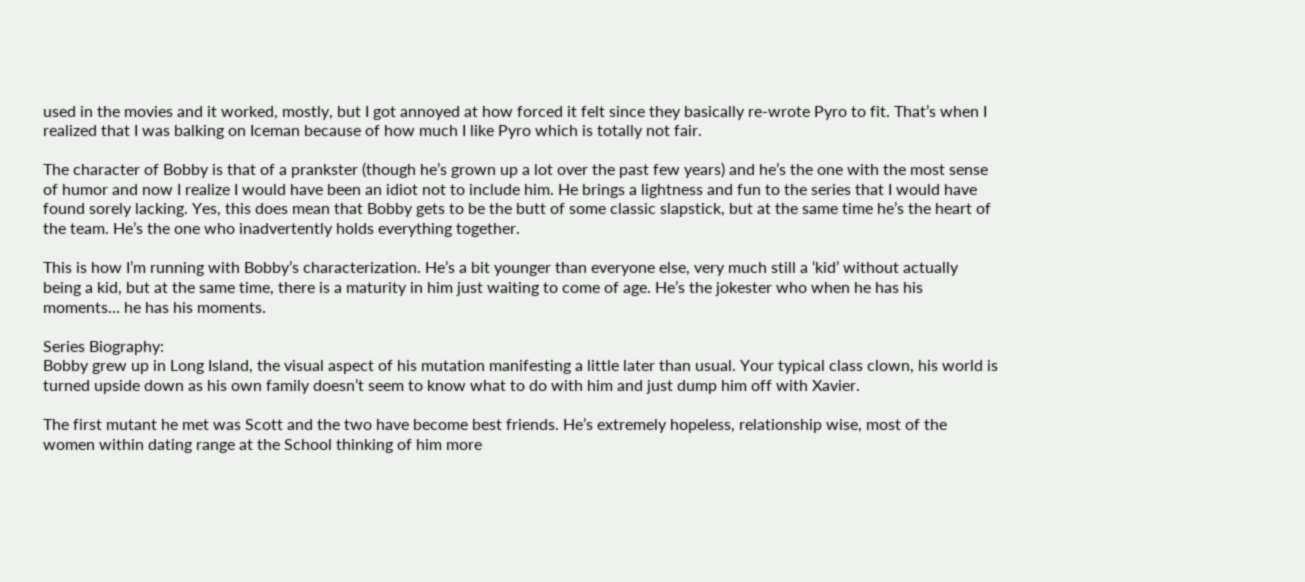used in the movies and it worked, mostly, but I got annoyed at how forced it felt since they basically re-wrote Pyro to fit. That’s when I realized that I was balking on Iceman because of how much I like Pyro which is totally not fair.

The character of Bobby is that of a prankster (though he’s grown up a lot over the past few years) and he’s the one with the most sense of humor and now I realize I would have been an idiot not to include him. He brings a lightness and fun to the series that I would have found sorely lacking. Yes, this does mean that Bobby gets to be the butt of some classic slapstick, but at the same time he’s the heart of the team. He’s the one who inadvertently holds everything together.

This is how I’m running with Bobby’s characterization. He’s a bit younger than everyone else, very much still a ‘kid’ without actually being a kid, but at the same time, there is a maturity in him just waiting to come of age. He’s the jokester who when he has his moments… he has his moments.

Series Biography:
Bobby grew up in Long Island, the visual aspect of his mutation manifesting a little later than usual. Your typical class clown, his world is turned upside down as his own family doesn’t seem to know what to do with him and just dump him off with Xavier.

The first mutant he met was Scott and the two have become best friends. He’s extremely hopeless, relationship wise, most of the women within dating range at the School thinking of him more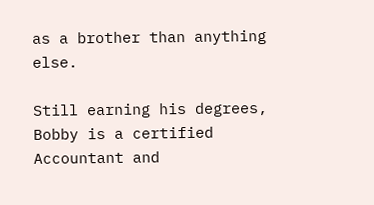as a brother than anything else.

Still earning his degrees, Bobby is a certified Accountant and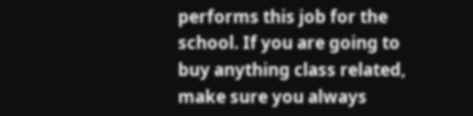performs this job for the school. If you are going to buy anything class related, make sure you always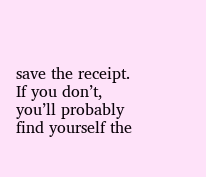save the receipt. If you don’t, you’ll probably find yourself the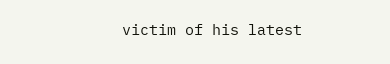victim of his latest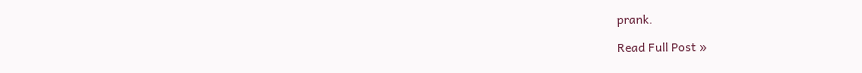prank.

Read Full Post »